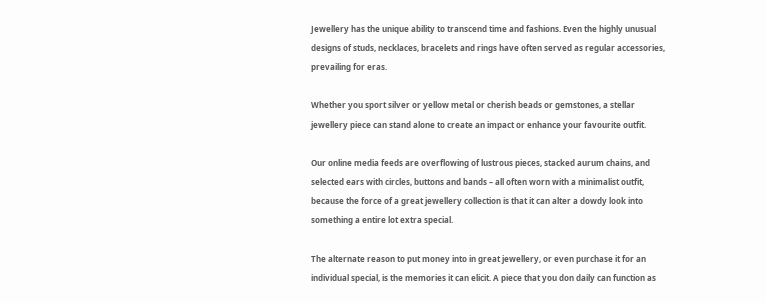Jewellery has the unique ability to transcend time and fashions. Even the highly unusual designs of studs, necklaces, bracelets and rings have often served as regular accessories, prevailing for eras.

Whether you sport silver or yellow metal or cherish beads or gemstones, a stellar jewellery piece can stand alone to create an impact or enhance your favourite outfit.

Our online media feeds are overflowing of lustrous pieces, stacked aurum chains, and selected ears with circles, buttons and bands – all often worn with a minimalist outfit, because the force of a great jewellery collection is that it can alter a dowdy look into something a entire lot extra special.

The alternate reason to put money into in great jewellery, or even purchase it for an individual special, is the memories it can elicit. A piece that you don daily can function as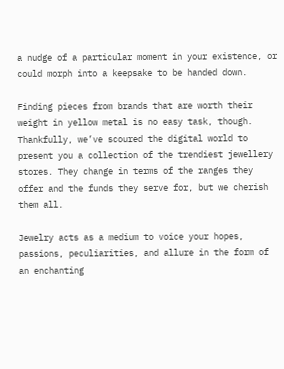a nudge of a particular moment in your existence, or could morph into a keepsake to be handed down.

Finding pieces from brands that are worth their weight in yellow metal is no easy task, though. Thankfully, we’ve scoured the digital world to present you a collection of the trendiest jewellery stores. They change in terms of the ranges they offer and the funds they serve for, but we cherish them all.

Jewelry acts as a medium to voice your hopes, passions, peculiarities, and allure in the form of an enchanting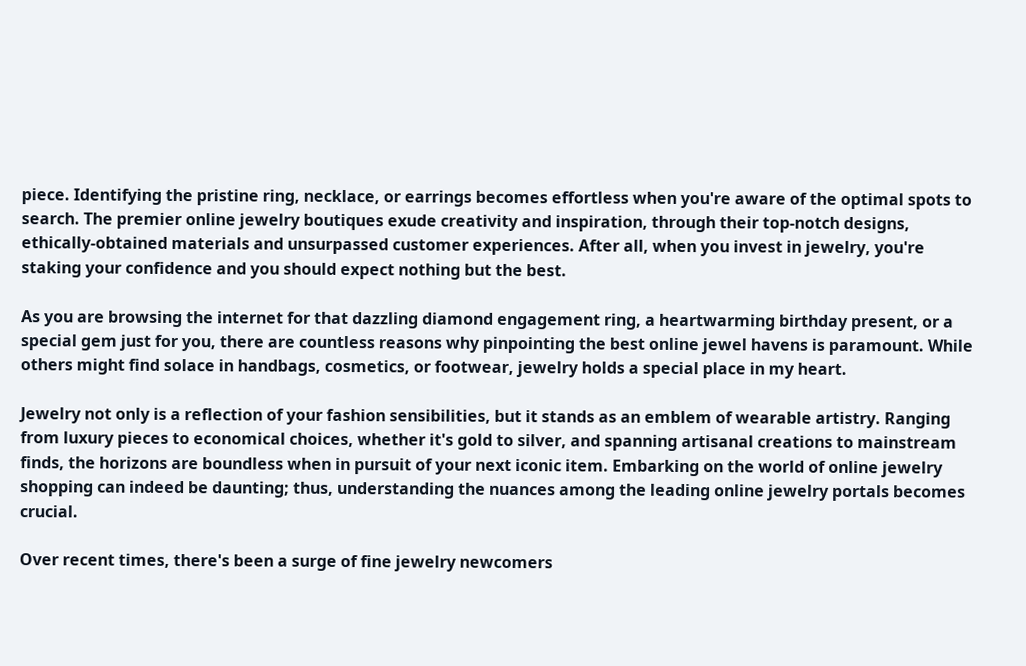piece. Identifying the pristine ring, necklace, or earrings becomes effortless when you're aware of the optimal spots to search. The premier online jewelry boutiques exude creativity and inspiration, through their top-notch designs, ethically-obtained materials and unsurpassed customer experiences. After all, when you invest in jewelry, you're staking your confidence and you should expect nothing but the best.

As you are browsing the internet for that dazzling diamond engagement ring, a heartwarming birthday present, or a special gem just for you, there are countless reasons why pinpointing the best online jewel havens is paramount. While others might find solace in handbags, cosmetics, or footwear, jewelry holds a special place in my heart.

Jewelry not only is a reflection of your fashion sensibilities, but it stands as an emblem of wearable artistry. Ranging from luxury pieces to economical choices, whether it's gold to silver, and spanning artisanal creations to mainstream finds, the horizons are boundless when in pursuit of your next iconic item. Embarking on the world of online jewelry shopping can indeed be daunting; thus, understanding the nuances among the leading online jewelry portals becomes crucial.

Over recent times, there's been a surge of fine jewelry newcomers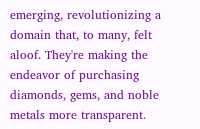emerging, revolutionizing a domain that, to many, felt aloof. They're making the endeavor of purchasing diamonds, gems, and noble metals more transparent.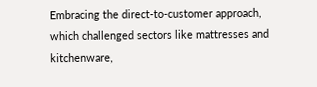Embracing the direct-to-customer approach, which challenged sectors like mattresses and kitchenware,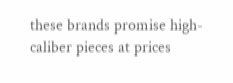these brands promise high-caliber pieces at prices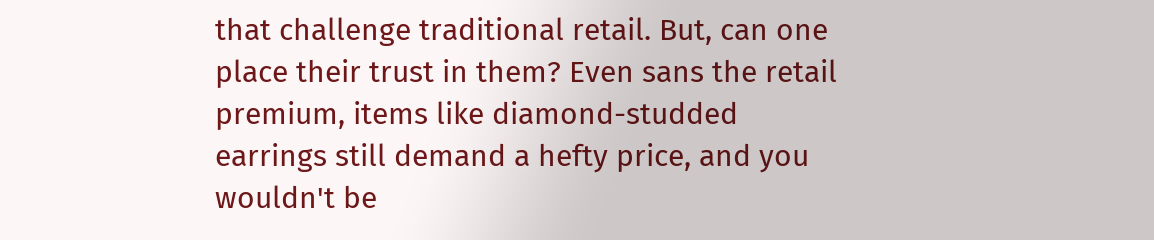that challenge traditional retail. But, can one place their trust in them? Even sans the retail premium, items like diamond-studded earrings still demand a hefty price, and you wouldn't be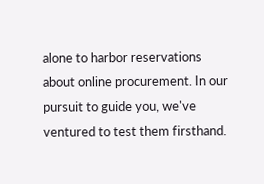alone to harbor reservations about online procurement. In our pursuit to guide you, we've ventured to test them firsthand.